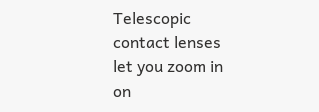Telescopic contact lenses let you zoom in on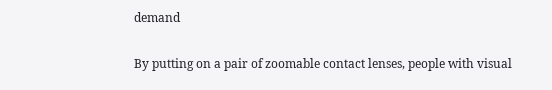demand

By putting on a pair of zoomable contact lenses, people with visual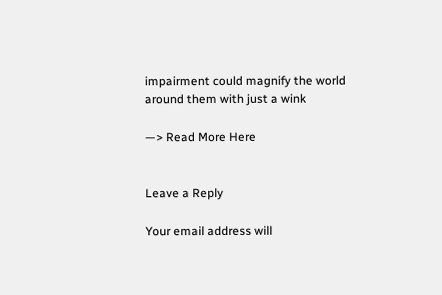impairment could magnify the world around them with just a wink

—> Read More Here


Leave a Reply

Your email address will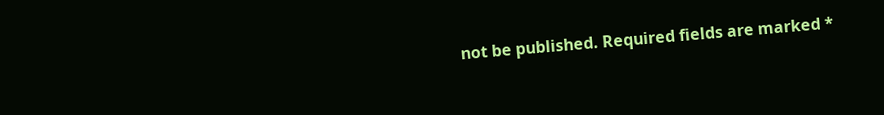not be published. Required fields are marked *